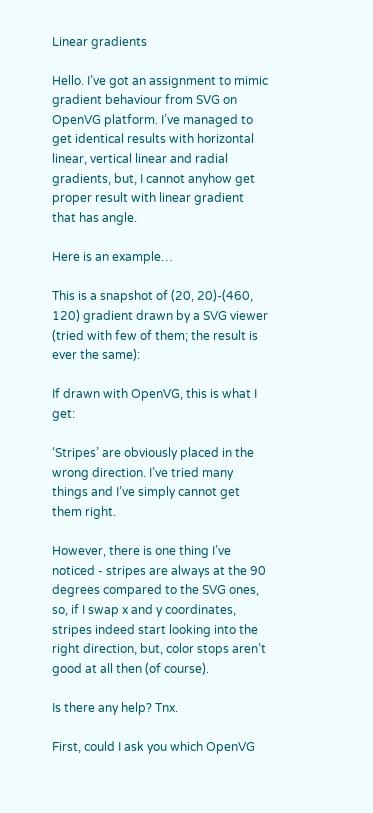Linear gradients

Hello. I’ve got an assignment to mimic gradient behaviour from SVG on OpenVG platform. I’ve managed to get identical results with horizontal linear, vertical linear and radial gradients, but, I cannot anyhow get proper result with linear gradient that has angle.

Here is an example…

This is a snapshot of (20, 20)-(460, 120) gradient drawn by a SVG viewer (tried with few of them; the result is ever the same):

If drawn with OpenVG, this is what I get:

‘Stripes’ are obviously placed in the wrong direction. I’ve tried many things and I’ve simply cannot get them right.

However, there is one thing I’ve noticed - stripes are always at the 90 degrees compared to the SVG ones, so, if I swap x and y coordinates, stripes indeed start looking into the right direction, but, color stops aren’t good at all then (of course).

Is there any help? Tnx.

First, could I ask you which OpenVG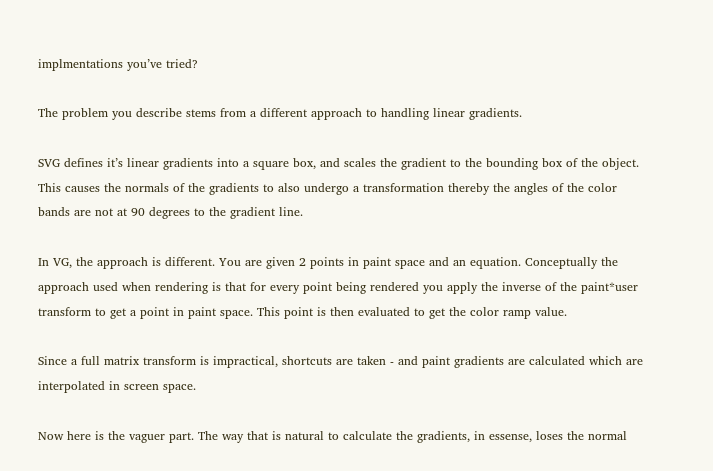implmentations you’ve tried?

The problem you describe stems from a different approach to handling linear gradients.

SVG defines it’s linear gradients into a square box, and scales the gradient to the bounding box of the object. This causes the normals of the gradients to also undergo a transformation thereby the angles of the color bands are not at 90 degrees to the gradient line.

In VG, the approach is different. You are given 2 points in paint space and an equation. Conceptually the approach used when rendering is that for every point being rendered you apply the inverse of the paint*user transform to get a point in paint space. This point is then evaluated to get the color ramp value.

Since a full matrix transform is impractical, shortcuts are taken - and paint gradients are calculated which are interpolated in screen space.

Now here is the vaguer part. The way that is natural to calculate the gradients, in essense, loses the normal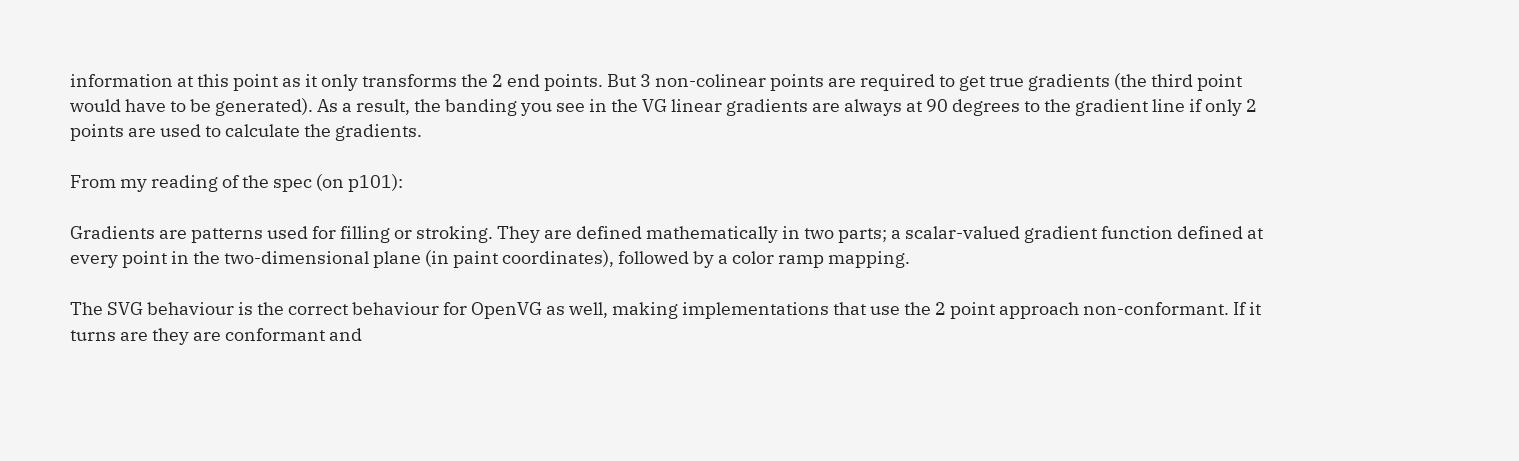information at this point as it only transforms the 2 end points. But 3 non-colinear points are required to get true gradients (the third point would have to be generated). As a result, the banding you see in the VG linear gradients are always at 90 degrees to the gradient line if only 2 points are used to calculate the gradients.

From my reading of the spec (on p101):

Gradients are patterns used for filling or stroking. They are defined mathematically in two parts; a scalar-valued gradient function defined at every point in the two-dimensional plane (in paint coordinates), followed by a color ramp mapping.

The SVG behaviour is the correct behaviour for OpenVG as well, making implementations that use the 2 point approach non-conformant. If it turns are they are conformant and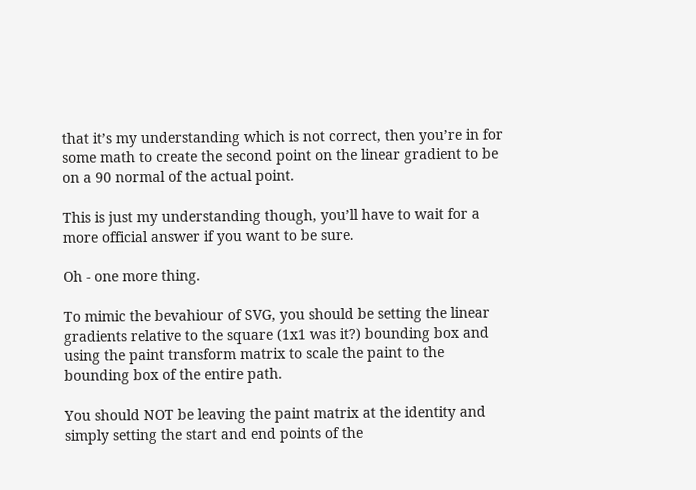that it’s my understanding which is not correct, then you’re in for some math to create the second point on the linear gradient to be on a 90 normal of the actual point.

This is just my understanding though, you’ll have to wait for a more official answer if you want to be sure.

Oh - one more thing.

To mimic the bevahiour of SVG, you should be setting the linear gradients relative to the square (1x1 was it?) bounding box and using the paint transform matrix to scale the paint to the bounding box of the entire path.

You should NOT be leaving the paint matrix at the identity and simply setting the start and end points of the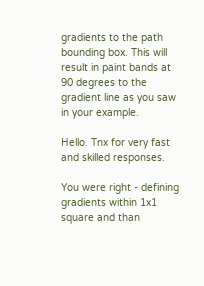gradients to the path bounding box. This will result in paint bands at 90 degrees to the gradient line as you saw in your example.

Hello. Tnx for very fast and skilled responses.

You were right - defining gradients within 1x1 square and than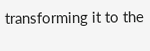transforming it to the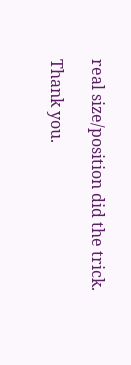real size/position did the trick.

Thank you.